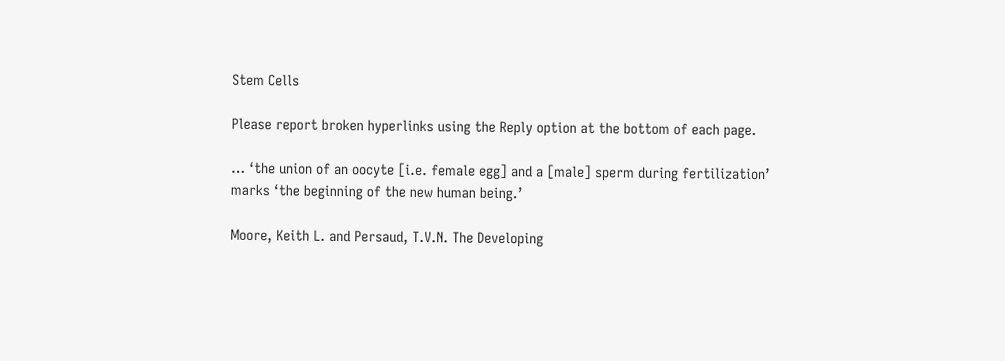Stem Cells

Please report broken hyperlinks using the Reply option at the bottom of each page.

… ‘the union of an oocyte [i.e. female egg] and a [male] sperm during fertilization’ marks ‘the beginning of the new human being.’

Moore, Keith L. and Persaud, T.V.N. The Developing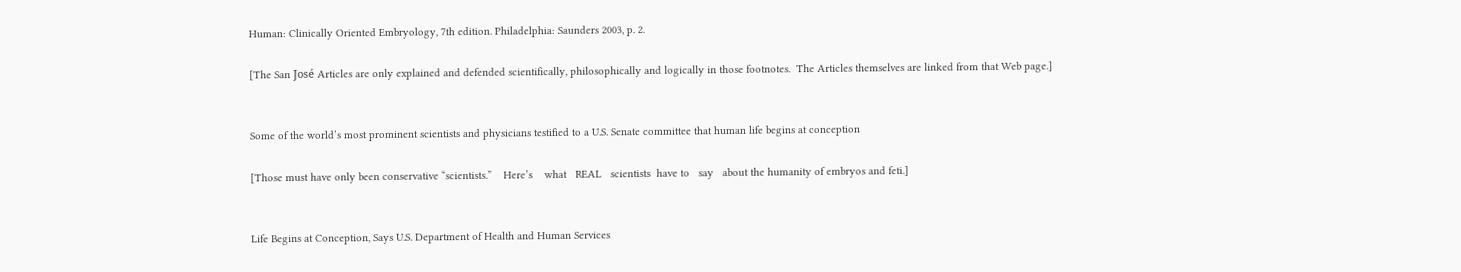Human: Clinically Oriented Embryology, 7th edition. Philadelphia: Saunders 2003, p. 2.

[The San José Articles are only explained and defended scientifically, philosophically and logically in those footnotes.  The Articles themselves are linked from that Web page.]


Some of the world’s most prominent scientists and physicians testified to a U.S. Senate committee that human life begins at conception

[Those must have only been conservative “scientists.”    Here’s    what   REAL   scientists  have to   say   about the humanity of embryos and feti.]


Life Begins at Conception, Says U.S. Department of Health and Human Services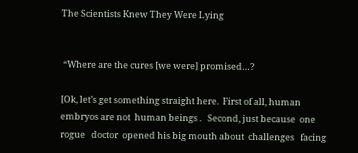The Scientists Knew They Were Lying


 “Where are the cures [we were] promised…?

[Ok, let’s get something straight here.  First of all, human embryos are not  human beings .   Second, just because  one   rogue   doctor  opened his big mouth about  challenges   facing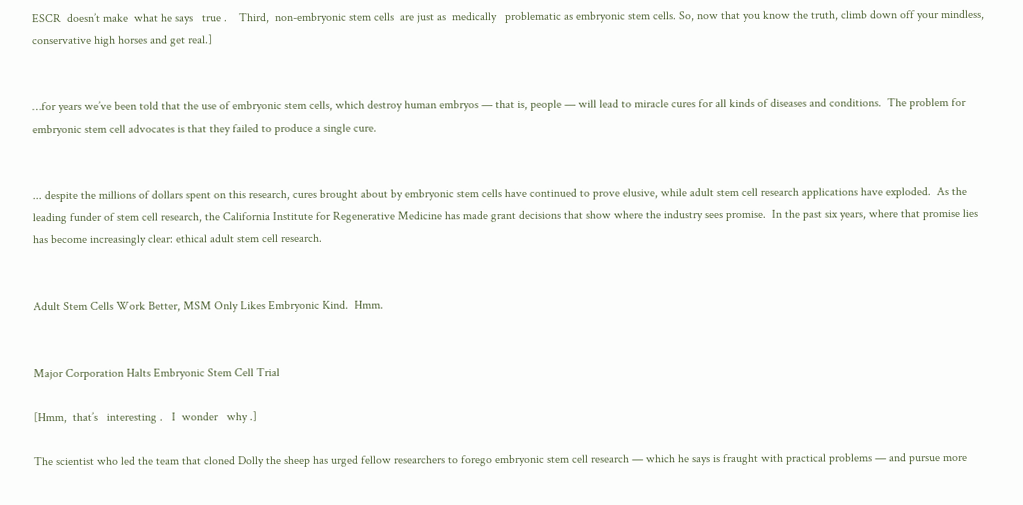ESCR  doesn’t make  what he says   true .    Third,  non-embryonic stem cells  are just as  medically   problematic as embryonic stem cells. So, now that you know the truth, climb down off your mindless, conservative high horses and get real.]


…for years we’ve been told that the use of embryonic stem cells, which destroy human embryos — that is, people — will lead to miracle cures for all kinds of diseases and conditions.  The problem for embryonic stem cell advocates is that they failed to produce a single cure.


... despite the millions of dollars spent on this research, cures brought about by embryonic stem cells have continued to prove elusive, while adult stem cell research applications have exploded.  As the leading funder of stem cell research, the California Institute for Regenerative Medicine has made grant decisions that show where the industry sees promise.  In the past six years, where that promise lies has become increasingly clear: ethical adult stem cell research.


Adult Stem Cells Work Better, MSM Only Likes Embryonic Kind.  Hmm.


Major Corporation Halts Embryonic Stem Cell Trial

[Hmm,  that’s   interesting .   I  wonder   why .]

The scientist who led the team that cloned Dolly the sheep has urged fellow researchers to forego embryonic stem cell research — which he says is fraught with practical problems — and pursue more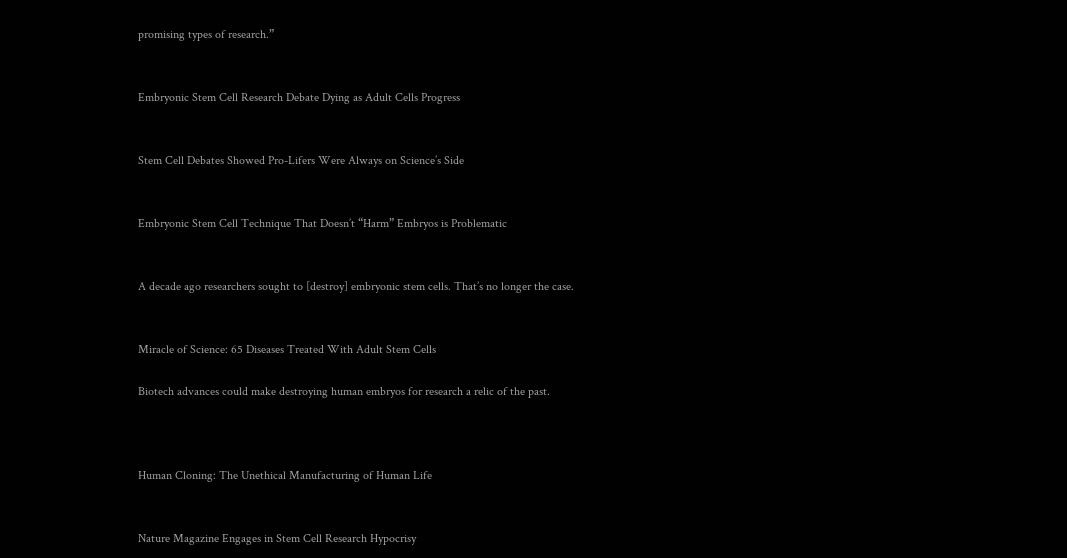promising types of research.”


Embryonic Stem Cell Research Debate Dying as Adult Cells Progress


Stem Cell Debates Showed Pro-Lifers Were Always on Science’s Side


Embryonic Stem Cell Technique That Doesn’t “Harm” Embryos is Problematic


A decade ago researchers sought to [destroy] embryonic stem cells. That’s no longer the case.


Miracle of Science: 65 Diseases Treated With Adult Stem Cells

Biotech advances could make destroying human embryos for research a relic of the past.



Human Cloning: The Unethical Manufacturing of Human Life


Nature Magazine Engages in Stem Cell Research Hypocrisy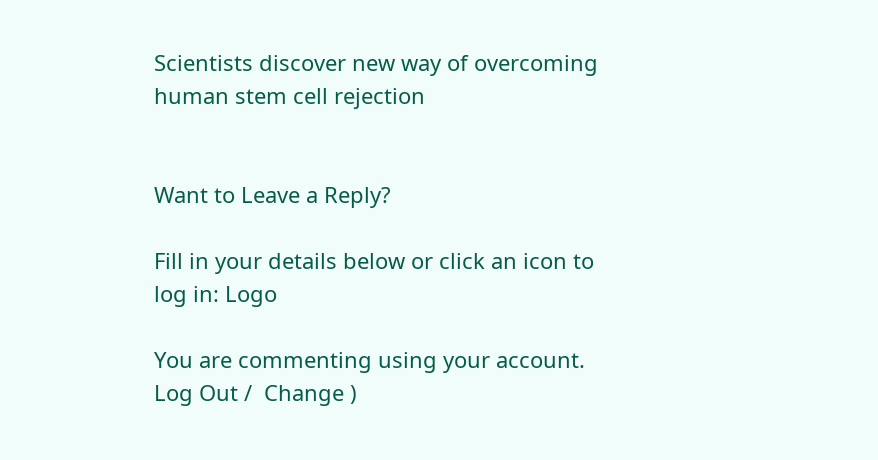Scientists discover new way of overcoming human stem cell rejection


Want to Leave a Reply?

Fill in your details below or click an icon to log in: Logo

You are commenting using your account. Log Out /  Change )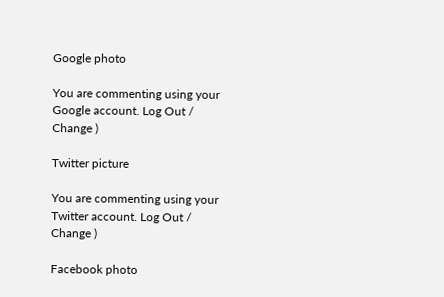Google photo

You are commenting using your Google account. Log Out /  Change )

Twitter picture

You are commenting using your Twitter account. Log Out /  Change )

Facebook photo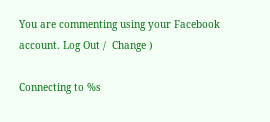You are commenting using your Facebook account. Log Out /  Change )

Connecting to %s